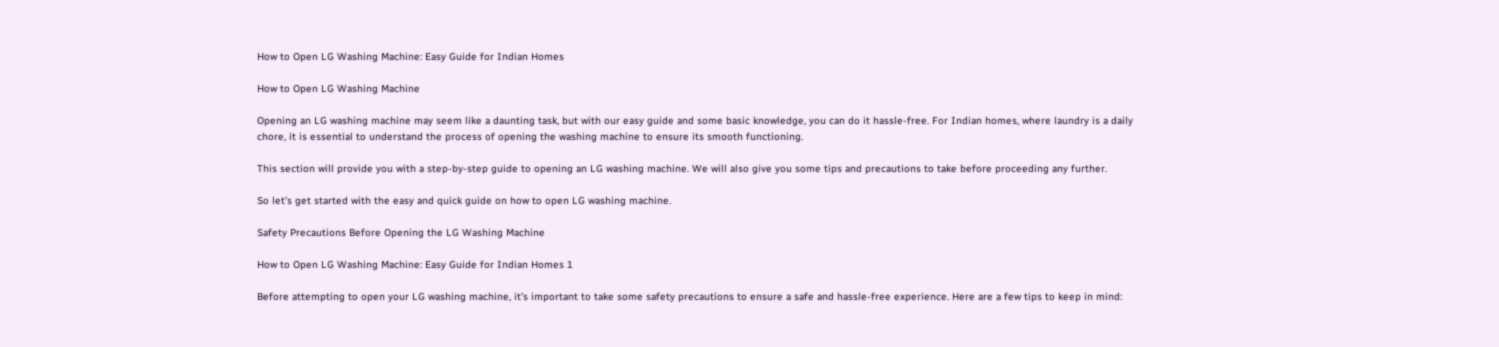How to Open LG Washing Machine: Easy Guide for Indian Homes

How to Open LG Washing Machine

Opening an LG washing machine may seem like a daunting task, but with our easy guide and some basic knowledge, you can do it hassle-free. For Indian homes, where laundry is a daily chore, it is essential to understand the process of opening the washing machine to ensure its smooth functioning.

This section will provide you with a step-by-step guide to opening an LG washing machine. We will also give you some tips and precautions to take before proceeding any further.

So let’s get started with the easy and quick guide on how to open LG washing machine.

Safety Precautions Before Opening the LG Washing Machine

How to Open LG Washing Machine: Easy Guide for Indian Homes 1

Before attempting to open your LG washing machine, it’s important to take some safety precautions to ensure a safe and hassle-free experience. Here are a few tips to keep in mind: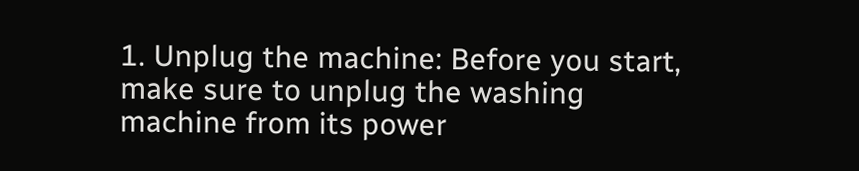1. Unplug the machine: Before you start, make sure to unplug the washing machine from its power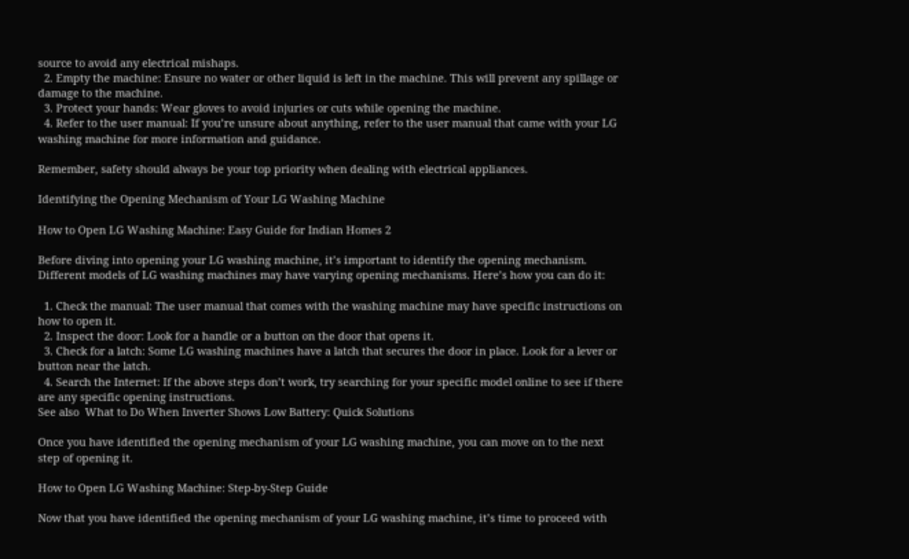source to avoid any electrical mishaps.
  2. Empty the machine: Ensure no water or other liquid is left in the machine. This will prevent any spillage or damage to the machine.
  3. Protect your hands: Wear gloves to avoid injuries or cuts while opening the machine.
  4. Refer to the user manual: If you’re unsure about anything, refer to the user manual that came with your LG washing machine for more information and guidance.

Remember, safety should always be your top priority when dealing with electrical appliances.

Identifying the Opening Mechanism of Your LG Washing Machine

How to Open LG Washing Machine: Easy Guide for Indian Homes 2

Before diving into opening your LG washing machine, it’s important to identify the opening mechanism. Different models of LG washing machines may have varying opening mechanisms. Here’s how you can do it:

  1. Check the manual: The user manual that comes with the washing machine may have specific instructions on how to open it.
  2. Inspect the door: Look for a handle or a button on the door that opens it.
  3. Check for a latch: Some LG washing machines have a latch that secures the door in place. Look for a lever or button near the latch.
  4. Search the Internet: If the above steps don’t work, try searching for your specific model online to see if there are any specific opening instructions.
See also  What to Do When Inverter Shows Low Battery: Quick Solutions

Once you have identified the opening mechanism of your LG washing machine, you can move on to the next step of opening it.

How to Open LG Washing Machine: Step-by-Step Guide

Now that you have identified the opening mechanism of your LG washing machine, it’s time to proceed with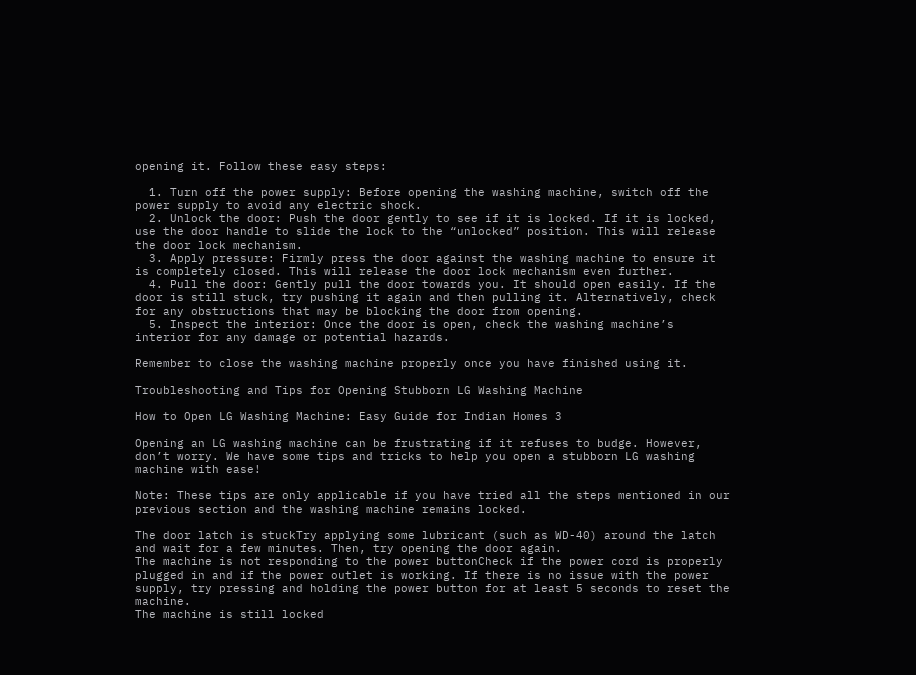opening it. Follow these easy steps:

  1. Turn off the power supply: Before opening the washing machine, switch off the power supply to avoid any electric shock.
  2. Unlock the door: Push the door gently to see if it is locked. If it is locked, use the door handle to slide the lock to the “unlocked” position. This will release the door lock mechanism.
  3. Apply pressure: Firmly press the door against the washing machine to ensure it is completely closed. This will release the door lock mechanism even further.
  4. Pull the door: Gently pull the door towards you. It should open easily. If the door is still stuck, try pushing it again and then pulling it. Alternatively, check for any obstructions that may be blocking the door from opening.
  5. Inspect the interior: Once the door is open, check the washing machine’s interior for any damage or potential hazards.

Remember to close the washing machine properly once you have finished using it.

Troubleshooting and Tips for Opening Stubborn LG Washing Machine

How to Open LG Washing Machine: Easy Guide for Indian Homes 3

Opening an LG washing machine can be frustrating if it refuses to budge. However, don’t worry. We have some tips and tricks to help you open a stubborn LG washing machine with ease!

Note: These tips are only applicable if you have tried all the steps mentioned in our previous section and the washing machine remains locked.

The door latch is stuckTry applying some lubricant (such as WD-40) around the latch and wait for a few minutes. Then, try opening the door again.
The machine is not responding to the power buttonCheck if the power cord is properly plugged in and if the power outlet is working. If there is no issue with the power supply, try pressing and holding the power button for at least 5 seconds to reset the machine.
The machine is still locked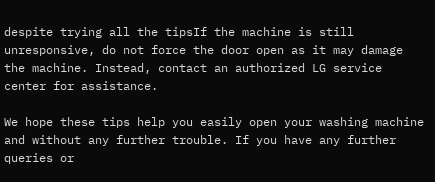despite trying all the tipsIf the machine is still unresponsive, do not force the door open as it may damage the machine. Instead, contact an authorized LG service center for assistance.

We hope these tips help you easily open your washing machine and without any further trouble. If you have any further queries or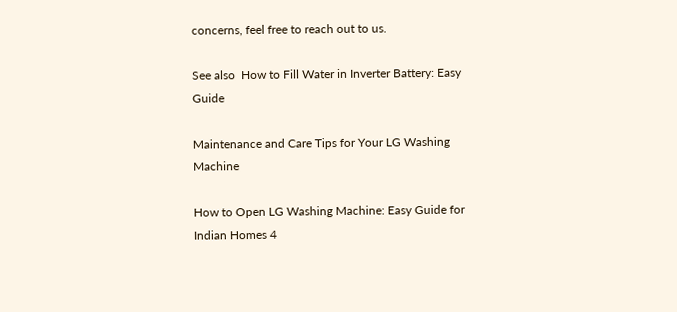concerns, feel free to reach out to us.

See also  How to Fill Water in Inverter Battery: Easy Guide

Maintenance and Care Tips for Your LG Washing Machine

How to Open LG Washing Machine: Easy Guide for Indian Homes 4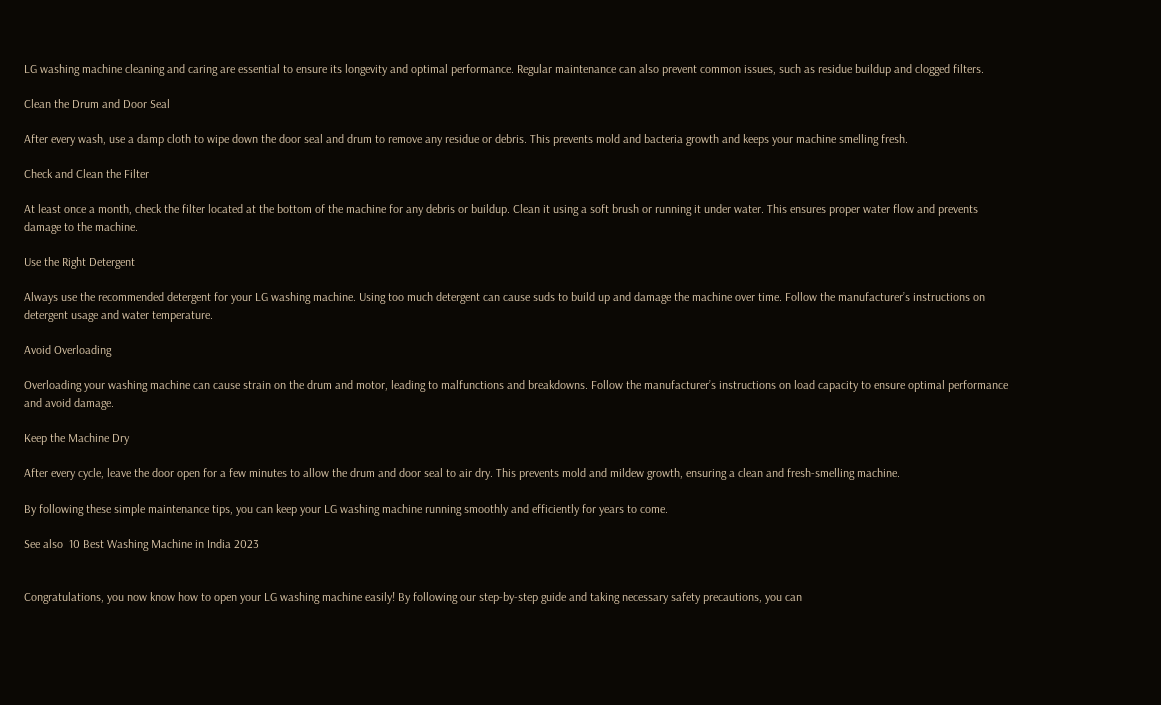LG washing machine cleaning and caring are essential to ensure its longevity and optimal performance. Regular maintenance can also prevent common issues, such as residue buildup and clogged filters.

Clean the Drum and Door Seal

After every wash, use a damp cloth to wipe down the door seal and drum to remove any residue or debris. This prevents mold and bacteria growth and keeps your machine smelling fresh.

Check and Clean the Filter

At least once a month, check the filter located at the bottom of the machine for any debris or buildup. Clean it using a soft brush or running it under water. This ensures proper water flow and prevents damage to the machine.

Use the Right Detergent

Always use the recommended detergent for your LG washing machine. Using too much detergent can cause suds to build up and damage the machine over time. Follow the manufacturer’s instructions on detergent usage and water temperature.

Avoid Overloading

Overloading your washing machine can cause strain on the drum and motor, leading to malfunctions and breakdowns. Follow the manufacturer’s instructions on load capacity to ensure optimal performance and avoid damage.

Keep the Machine Dry

After every cycle, leave the door open for a few minutes to allow the drum and door seal to air dry. This prevents mold and mildew growth, ensuring a clean and fresh-smelling machine.

By following these simple maintenance tips, you can keep your LG washing machine running smoothly and efficiently for years to come.

See also  10 Best Washing Machine in India 2023


Congratulations, you now know how to open your LG washing machine easily! By following our step-by-step guide and taking necessary safety precautions, you can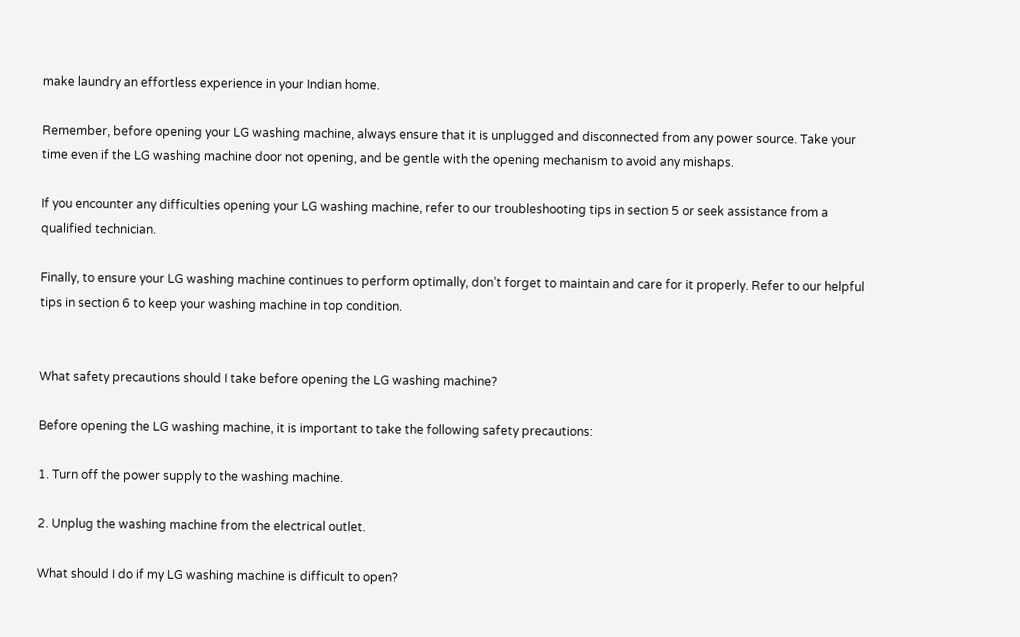make laundry an effortless experience in your Indian home.

Remember, before opening your LG washing machine, always ensure that it is unplugged and disconnected from any power source. Take your time even if the LG washing machine door not opening, and be gentle with the opening mechanism to avoid any mishaps.

If you encounter any difficulties opening your LG washing machine, refer to our troubleshooting tips in section 5 or seek assistance from a qualified technician.

Finally, to ensure your LG washing machine continues to perform optimally, don’t forget to maintain and care for it properly. Refer to our helpful tips in section 6 to keep your washing machine in top condition.


What safety precautions should I take before opening the LG washing machine?

Before opening the LG washing machine, it is important to take the following safety precautions:

1. Turn off the power supply to the washing machine.

2. Unplug the washing machine from the electrical outlet.

What should I do if my LG washing machine is difficult to open?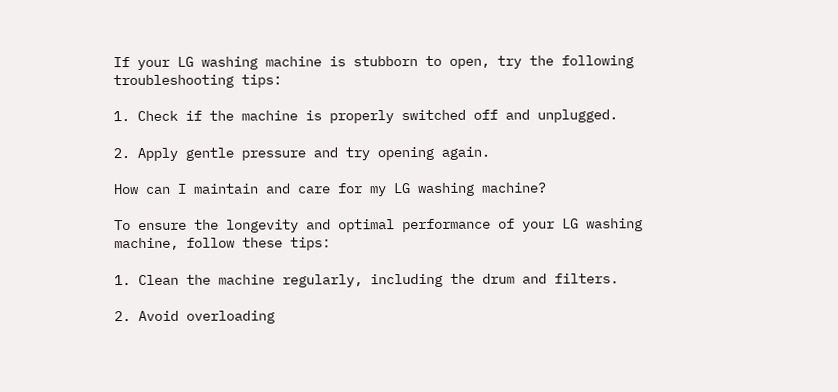If your LG washing machine is stubborn to open, try the following troubleshooting tips:

1. Check if the machine is properly switched off and unplugged.

2. Apply gentle pressure and try opening again.

How can I maintain and care for my LG washing machine?

To ensure the longevity and optimal performance of your LG washing machine, follow these tips:

1. Clean the machine regularly, including the drum and filters.

2. Avoid overloading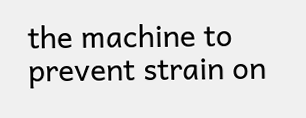the machine to prevent strain on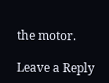the motor.

Leave a Reply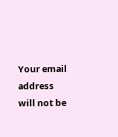Your email address will not be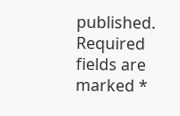published. Required fields are marked *